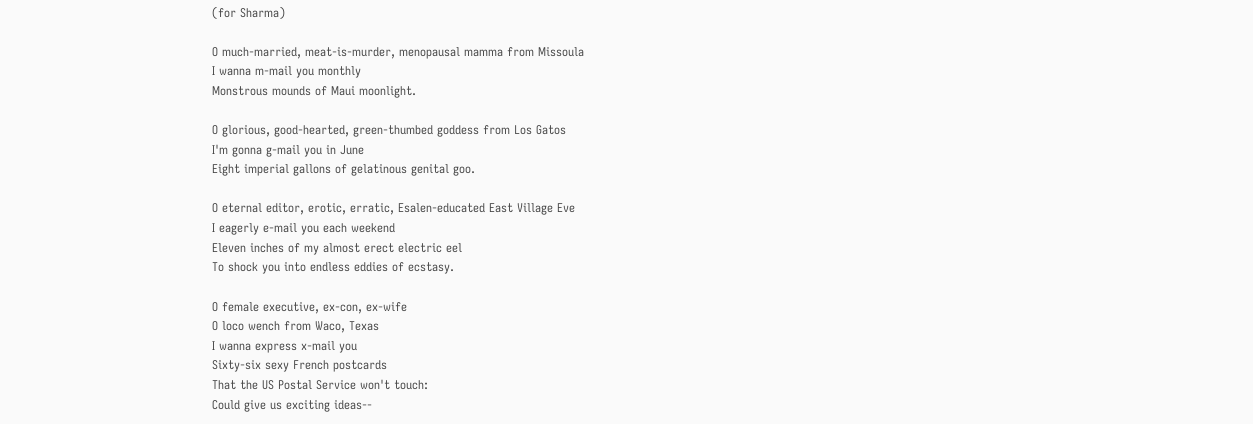(for Sharma)

O much-married, meat-is-murder, menopausal mamma from Missoula
I wanna m-mail you monthly
Monstrous mounds of Maui moonlight.

O glorious, good-hearted, green-thumbed goddess from Los Gatos
I'm gonna g-mail you in June
Eight imperial gallons of gelatinous genital goo.

O eternal editor, erotic, erratic, Esalen-educated East Village Eve
I eagerly e-mail you each weekend
Eleven inches of my almost erect electric eel
To shock you into endless eddies of ecstasy.

O female executive, ex-con, ex-wife
O loco wench from Waco, Texas
I wanna express x-mail you
Sixty-six sexy French postcards
That the US Postal Service won't touch:
Could give us exciting ideas--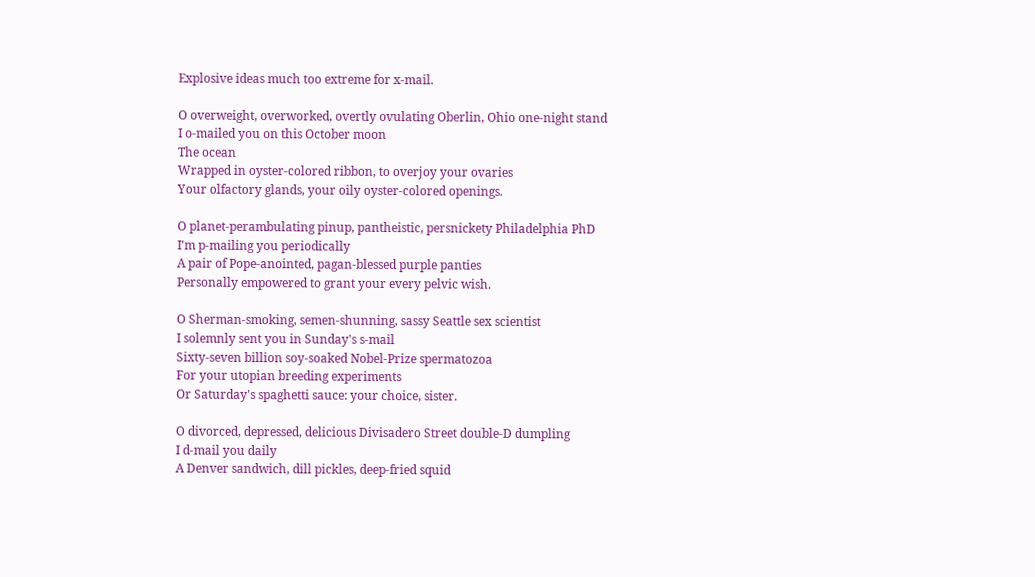Explosive ideas much too extreme for x-mail.

O overweight, overworked, overtly ovulating Oberlin, Ohio one-night stand
I o-mailed you on this October moon
The ocean
Wrapped in oyster-colored ribbon, to overjoy your ovaries
Your olfactory glands, your oily oyster-colored openings.

O planet-perambulating pinup, pantheistic, persnickety Philadelphia PhD
I'm p-mailing you periodically
A pair of Pope-anointed, pagan-blessed purple panties
Personally empowered to grant your every pelvic wish.

O Sherman-smoking, semen-shunning, sassy Seattle sex scientist
I solemnly sent you in Sunday's s-mail
Sixty-seven billion soy-soaked Nobel-Prize spermatozoa
For your utopian breeding experiments
Or Saturday's spaghetti sauce: your choice, sister.

O divorced, depressed, delicious Divisadero Street double-D dumpling
I d-mail you daily
A Denver sandwich, dill pickles, deep-fried squid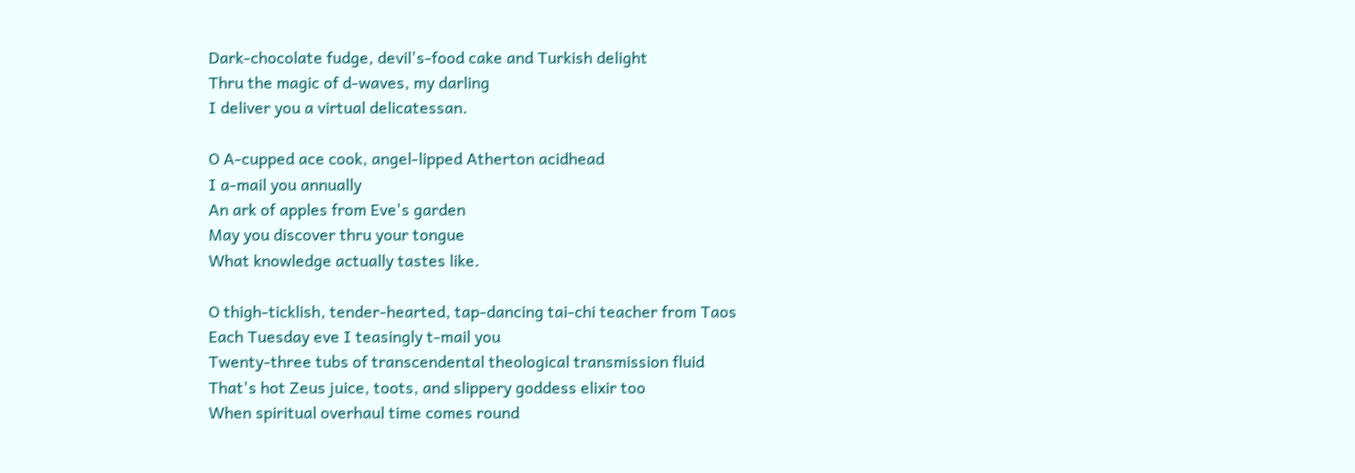Dark-chocolate fudge, devil's-food cake and Turkish delight
Thru the magic of d-waves, my darling
I deliver you a virtual delicatessan.

O A-cupped ace cook, angel-lipped Atherton acidhead
I a-mail you annually
An ark of apples from Eve's garden
May you discover thru your tongue
What knowledge actually tastes like.

O thigh-ticklish, tender-hearted, tap-dancing tai-chi teacher from Taos
Each Tuesday eve I teasingly t-mail you
Twenty-three tubs of transcendental theological transmission fluid
That's hot Zeus juice, toots, and slippery goddess elixir too
When spiritual overhaul time comes round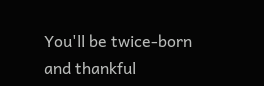You'll be twice-born and thankful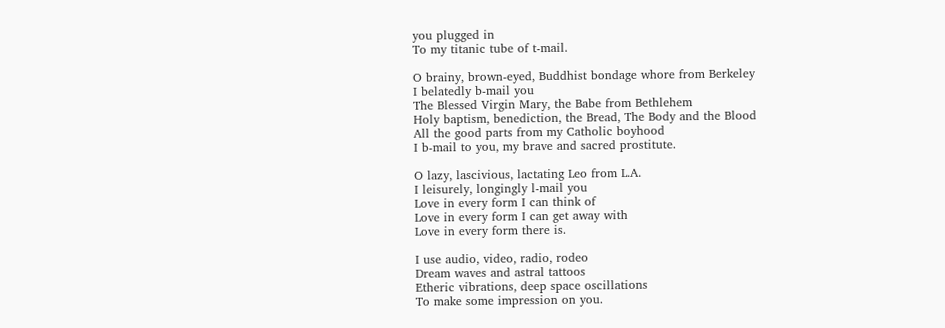you plugged in
To my titanic tube of t-mail.

O brainy, brown-eyed, Buddhist bondage whore from Berkeley
I belatedly b-mail you
The Blessed Virgin Mary, the Babe from Bethlehem
Holy baptism, benediction, the Bread, The Body and the Blood
All the good parts from my Catholic boyhood
I b-mail to you, my brave and sacred prostitute.

O lazy, lascivious, lactating Leo from L.A.
I leisurely, longingly l-mail you
Love in every form I can think of
Love in every form I can get away with
Love in every form there is.

I use audio, video, radio, rodeo
Dream waves and astral tattoos
Etheric vibrations, deep space oscillations
To make some impression on you.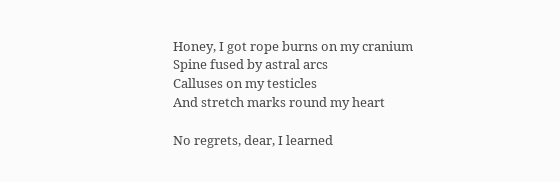Honey, I got rope burns on my cranium
Spine fused by astral arcs
Calluses on my testicles
And stretch marks round my heart

No regrets, dear, I learned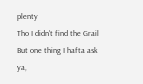plenty
Tho I didn't find the Grail
But one thing I hafta ask ya,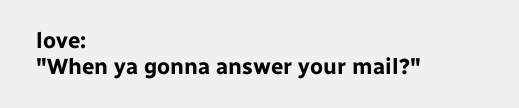love:
"When ya gonna answer your mail?"